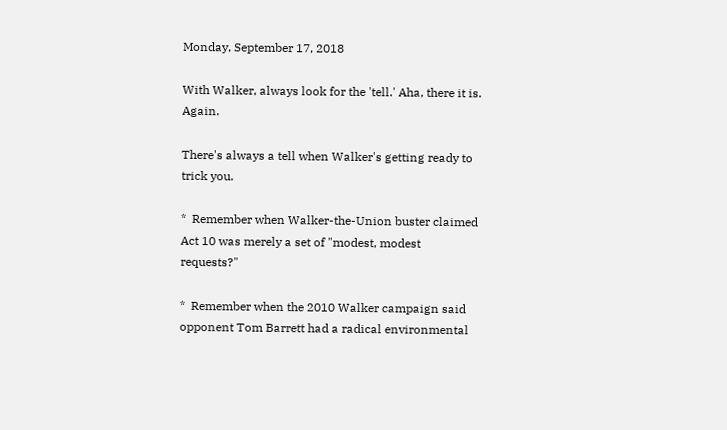Monday, September 17, 2018

With Walker, always look for the 'tell.' Aha, there it is. Again.

There's always a tell when Walker's getting ready to trick you.

*  Remember when Walker-the-Union buster claimed Act 10 was merely a set of "modest, modest requests?"

*  Remember when the 2010 Walker campaign said opponent Tom Barrett had a radical environmental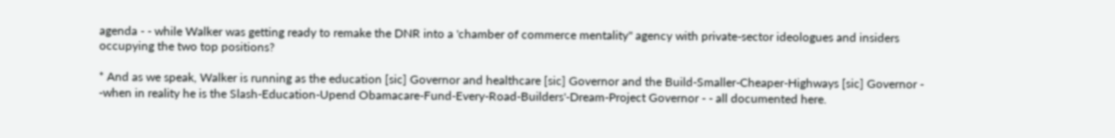agenda - - while Walker was getting ready to remake the DNR into a 'chamber of commerce mentality" agency with private-sector ideologues and insiders occupying the two top positions?

* And as we speak, Walker is running as the education [sic] Governor and healthcare [sic] Governor and the Build-Smaller-Cheaper-Highways [sic] Governor - -when in reality he is the Slash-Education-Upend Obamacare-Fund-Every-Road-Builders'-Dream-Project Governor - - all documented here.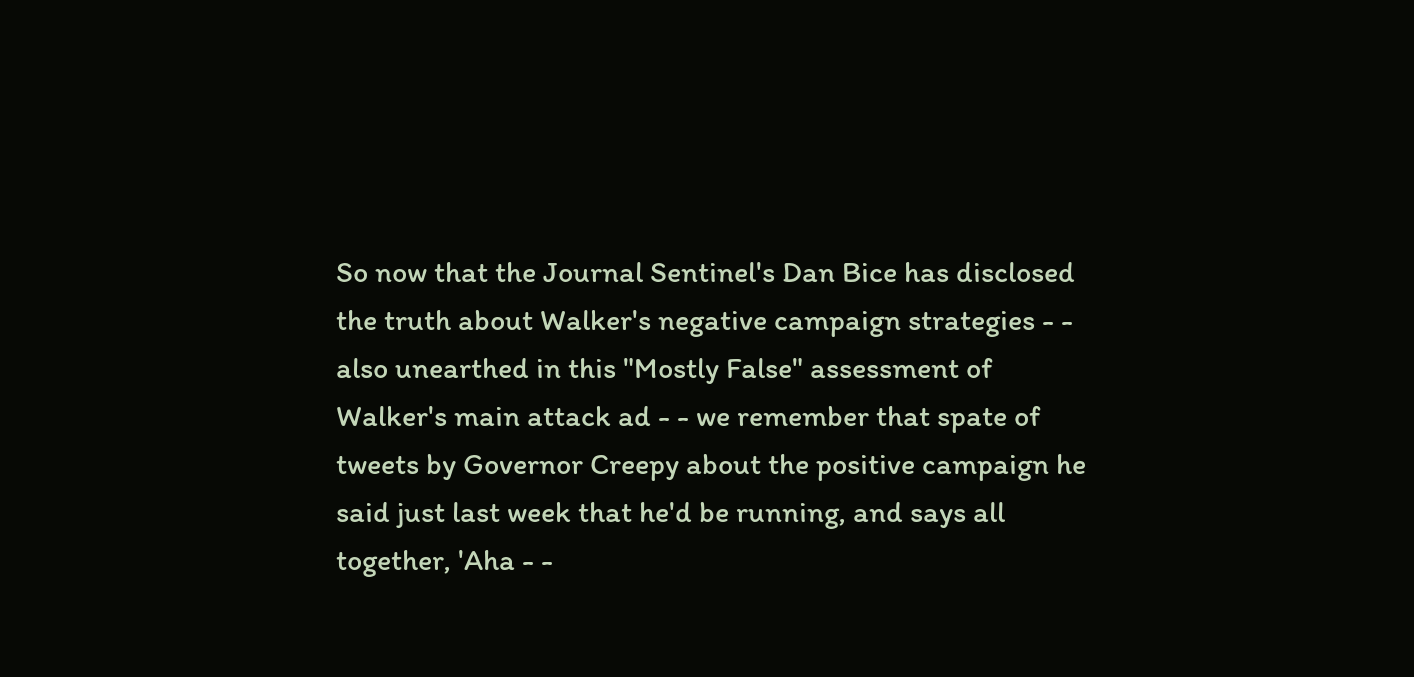So now that the Journal Sentinel's Dan Bice has disclosed the truth about Walker's negative campaign strategies - - also unearthed in this "Mostly False" assessment of Walker's main attack ad - - we remember that spate of tweets by Governor Creepy about the positive campaign he said just last week that he'd be running, and says all together, 'Aha - -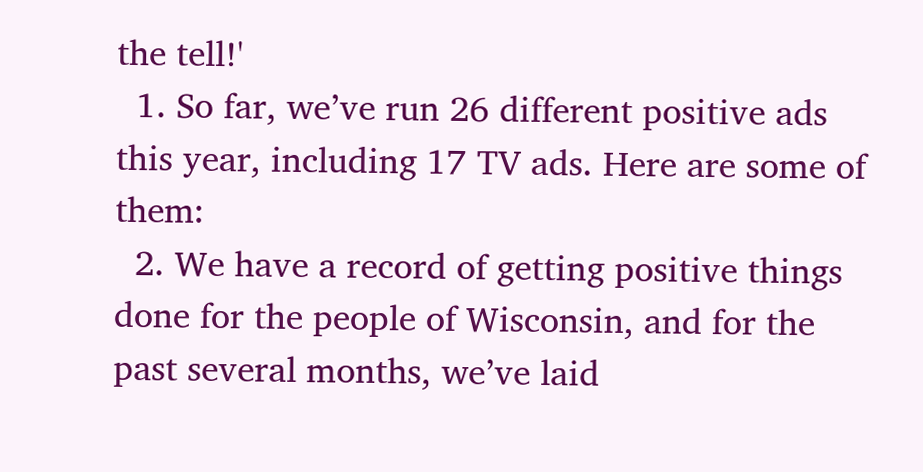the tell!'
  1. So far, we’ve run 26 different positive ads this year, including 17 TV ads. Here are some of them:
  2. We have a record of getting positive things done for the people of Wisconsin, and for the past several months, we’ve laid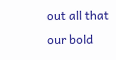out all that our bold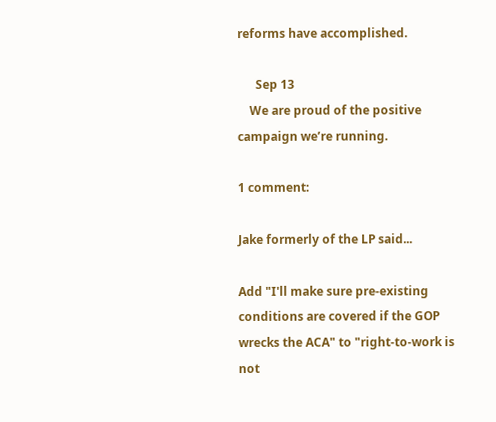reforms have accomplished.

      Sep 13
    We are proud of the positive campaign we’re running.

1 comment:

Jake formerly of the LP said...

Add "I'll make sure pre-existing conditions are covered if the GOP wrecks the ACA" to "right-to-work is not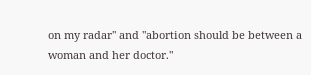on my radar" and "abortion should be between a woman and her doctor."